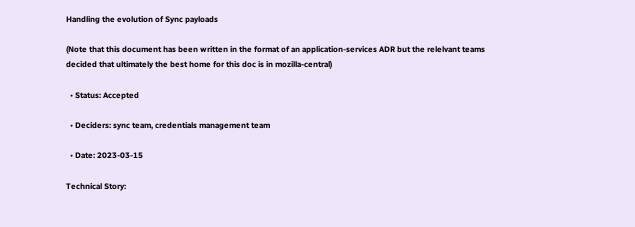Handling the evolution of Sync payloads

(Note that this document has been written in the format of an application-services ADR but the relelvant teams decided that ultimately the best home for this doc is in mozilla-central)

  • Status: Accepted

  • Deciders: sync team, credentials management team

  • Date: 2023-03-15

Technical Story: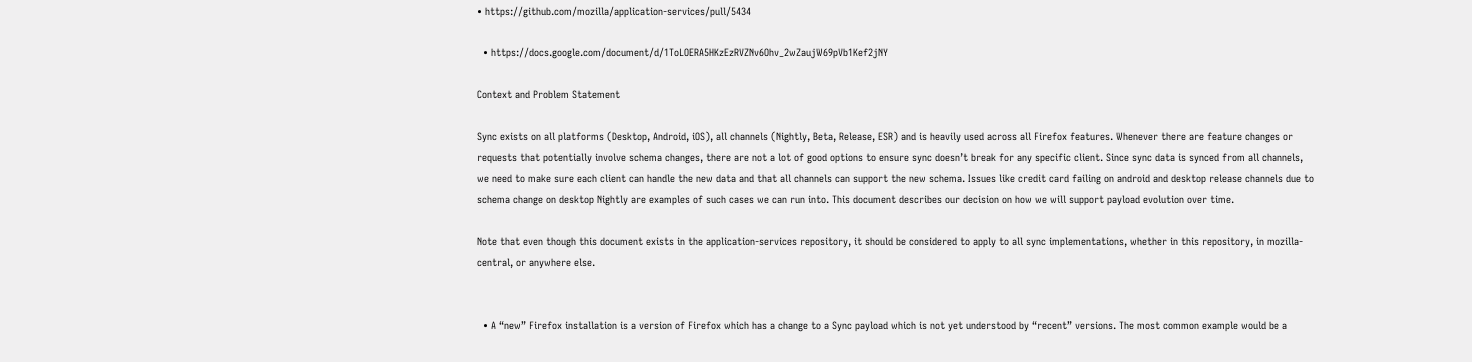• https://github.com/mozilla/application-services/pull/5434

  • https://docs.google.com/document/d/1ToLOERA5HKzEzRVZNv6Ohv_2wZaujW69pVb1Kef2jNY

Context and Problem Statement

Sync exists on all platforms (Desktop, Android, iOS), all channels (Nightly, Beta, Release, ESR) and is heavily used across all Firefox features. Whenever there are feature changes or requests that potentially involve schema changes, there are not a lot of good options to ensure sync doesn’t break for any specific client. Since sync data is synced from all channels, we need to make sure each client can handle the new data and that all channels can support the new schema. Issues like credit card failing on android and desktop release channels due to schema change on desktop Nightly are examples of such cases we can run into. This document describes our decision on how we will support payload evolution over time.

Note that even though this document exists in the application-services repository, it should be considered to apply to all sync implementations, whether in this repository, in mozilla-central, or anywhere else.


  • A “new” Firefox installation is a version of Firefox which has a change to a Sync payload which is not yet understood by “recent” versions. The most common example would be a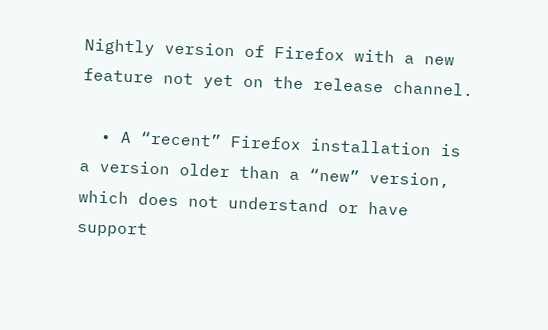Nightly version of Firefox with a new feature not yet on the release channel.

  • A “recent” Firefox installation is a version older than a “new” version, which does not understand or have support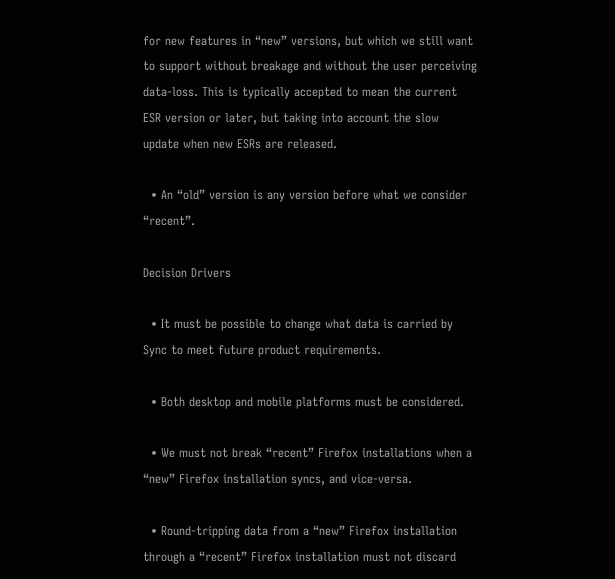for new features in “new” versions, but which we still want to support without breakage and without the user perceiving data-loss. This is typically accepted to mean the current ESR version or later, but taking into account the slow update when new ESRs are released.

  • An “old” version is any version before what we consider “recent”.

Decision Drivers

  • It must be possible to change what data is carried by Sync to meet future product requirements.

  • Both desktop and mobile platforms must be considered.

  • We must not break “recent” Firefox installations when a “new” Firefox installation syncs, and vice-versa.

  • Round-tripping data from a “new” Firefox installation through a “recent” Firefox installation must not discard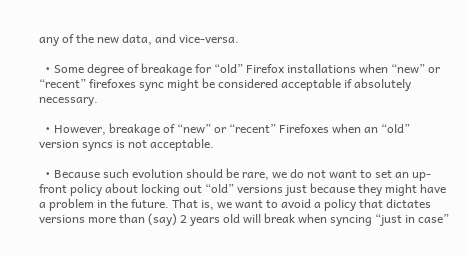any of the new data, and vice-versa.

  • Some degree of breakage for “old” Firefox installations when “new” or “recent” firefoxes sync might be considered acceptable if absolutely necessary.

  • However, breakage of “new” or “recent” Firefoxes when an “old” version syncs is not acceptable.

  • Because such evolution should be rare, we do not want to set an up-front policy about locking out “old” versions just because they might have a problem in the future. That is, we want to avoid a policy that dictates versions more than (say) 2 years old will break when syncing “just in case”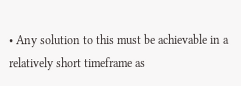• Any solution to this must be achievable in a relatively short timeframe as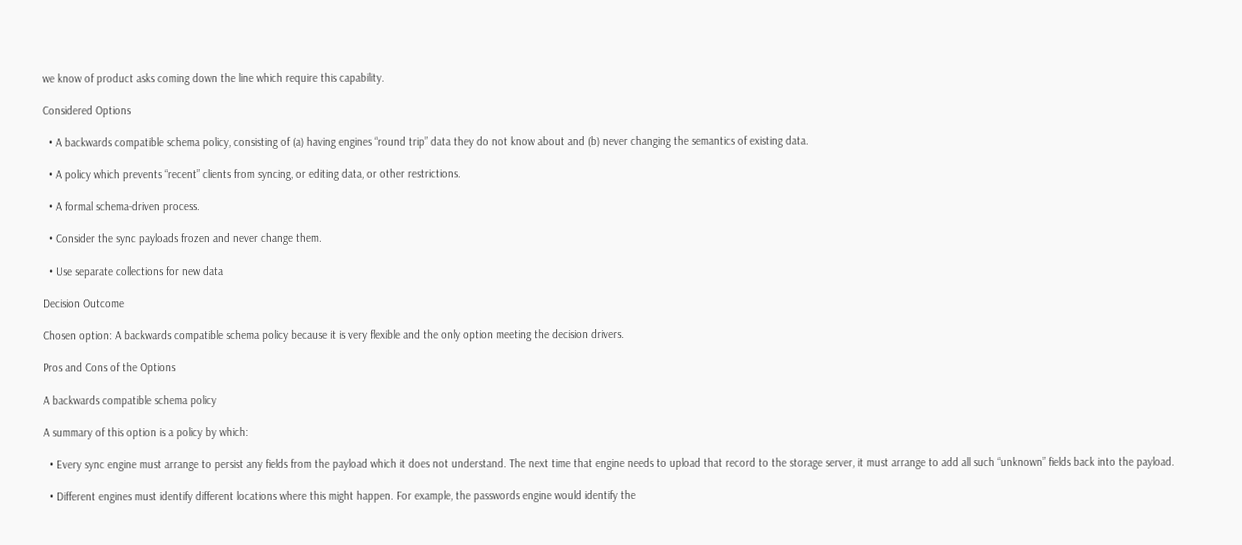we know of product asks coming down the line which require this capability.

Considered Options

  • A backwards compatible schema policy, consisting of (a) having engines “round trip” data they do not know about and (b) never changing the semantics of existing data.

  • A policy which prevents “recent” clients from syncing, or editing data, or other restrictions.

  • A formal schema-driven process.

  • Consider the sync payloads frozen and never change them.

  • Use separate collections for new data

Decision Outcome

Chosen option: A backwards compatible schema policy because it is very flexible and the only option meeting the decision drivers.

Pros and Cons of the Options

A backwards compatible schema policy

A summary of this option is a policy by which:

  • Every sync engine must arrange to persist any fields from the payload which it does not understand. The next time that engine needs to upload that record to the storage server, it must arrange to add all such “unknown” fields back into the payload.

  • Different engines must identify different locations where this might happen. For example, the passwords engine would identify the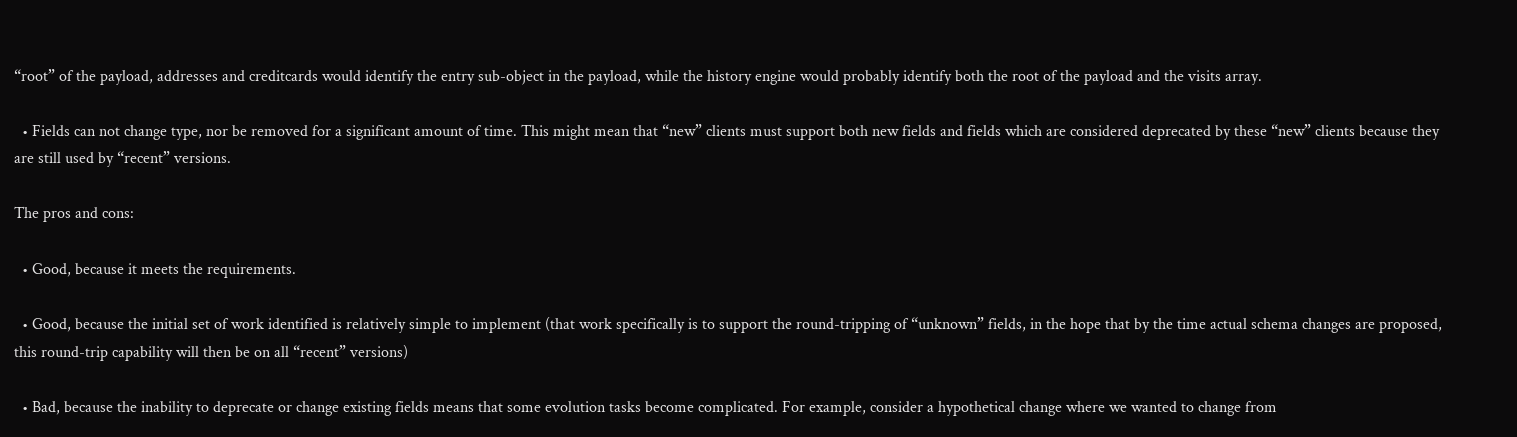“root” of the payload, addresses and creditcards would identify the entry sub-object in the payload, while the history engine would probably identify both the root of the payload and the visits array.

  • Fields can not change type, nor be removed for a significant amount of time. This might mean that “new” clients must support both new fields and fields which are considered deprecated by these “new” clients because they are still used by “recent” versions.

The pros and cons:

  • Good, because it meets the requirements.

  • Good, because the initial set of work identified is relatively simple to implement (that work specifically is to support the round-tripping of “unknown” fields, in the hope that by the time actual schema changes are proposed, this round-trip capability will then be on all “recent” versions)

  • Bad, because the inability to deprecate or change existing fields means that some evolution tasks become complicated. For example, consider a hypothetical change where we wanted to change from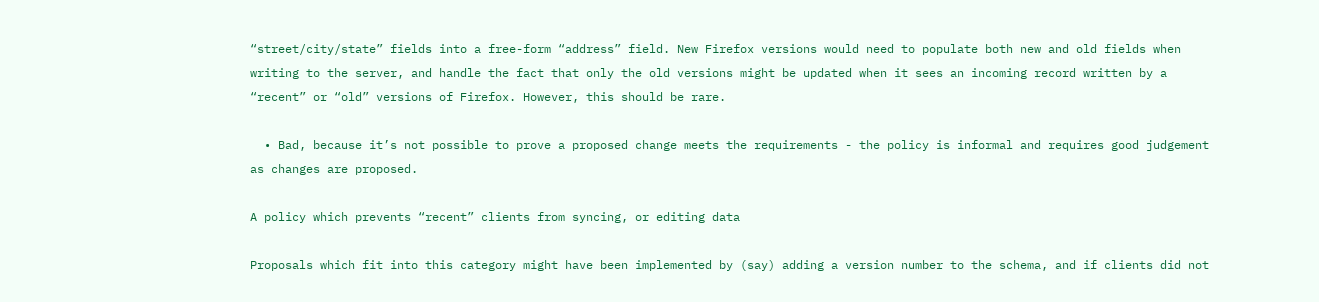“street/city/state” fields into a free-form “address” field. New Firefox versions would need to populate both new and old fields when writing to the server, and handle the fact that only the old versions might be updated when it sees an incoming record written by a “recent” or “old” versions of Firefox. However, this should be rare.

  • Bad, because it’s not possible to prove a proposed change meets the requirements - the policy is informal and requires good judgement as changes are proposed.

A policy which prevents “recent” clients from syncing, or editing data

Proposals which fit into this category might have been implemented by (say) adding a version number to the schema, and if clients did not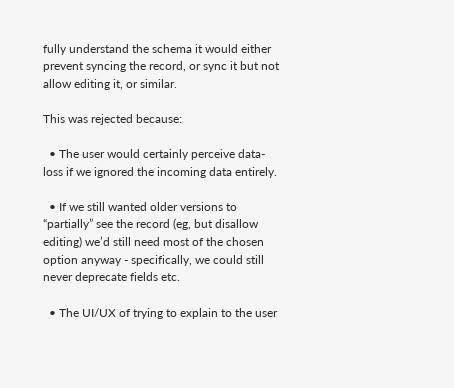fully understand the schema it would either prevent syncing the record, or sync it but not allow editing it, or similar.

This was rejected because:

  • The user would certainly perceive data-loss if we ignored the incoming data entirely.

  • If we still wanted older versions to “partially” see the record (eg, but disallow editing) we’d still need most of the chosen option anyway - specifically, we could still never deprecate fields etc.

  • The UI/UX of trying to explain to the user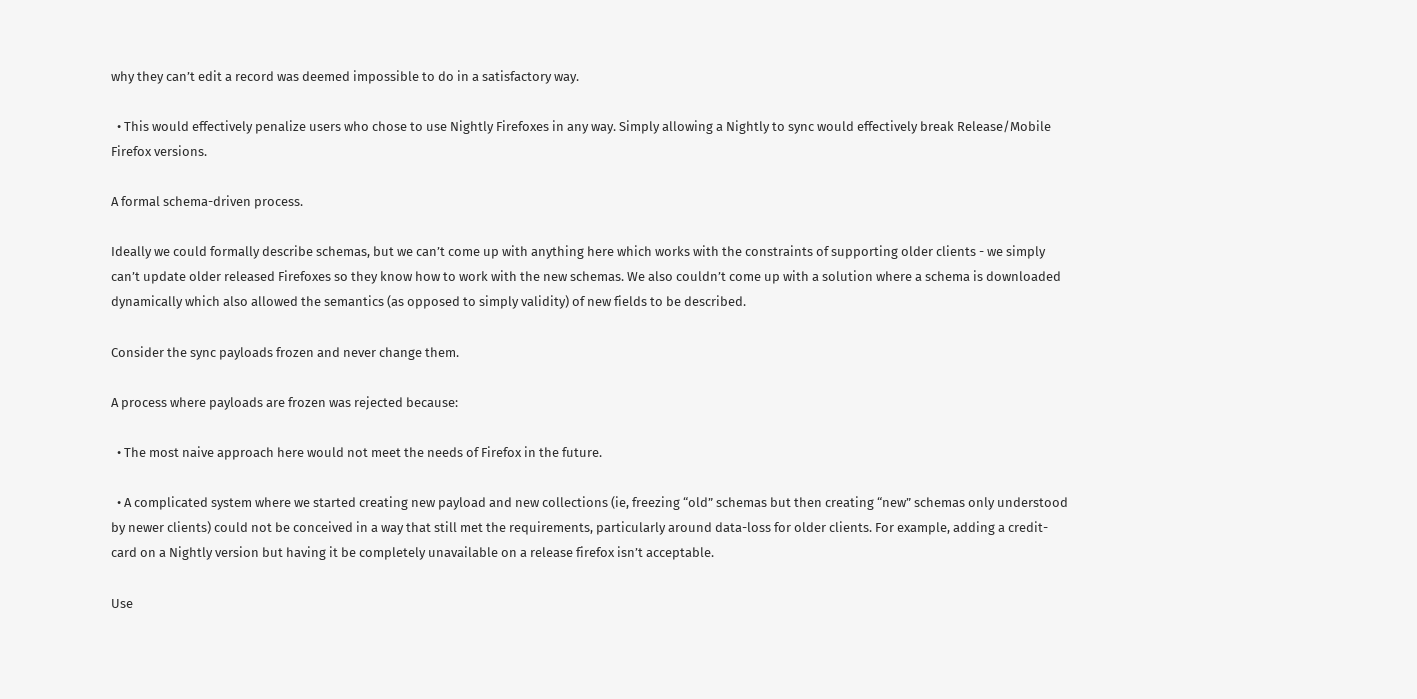why they can’t edit a record was deemed impossible to do in a satisfactory way.

  • This would effectively penalize users who chose to use Nightly Firefoxes in any way. Simply allowing a Nightly to sync would effectively break Release/Mobile Firefox versions.

A formal schema-driven process.

Ideally we could formally describe schemas, but we can’t come up with anything here which works with the constraints of supporting older clients - we simply can’t update older released Firefoxes so they know how to work with the new schemas. We also couldn’t come up with a solution where a schema is downloaded dynamically which also allowed the semantics (as opposed to simply validity) of new fields to be described.

Consider the sync payloads frozen and never change them.

A process where payloads are frozen was rejected because:

  • The most naive approach here would not meet the needs of Firefox in the future.

  • A complicated system where we started creating new payload and new collections (ie, freezing “old” schemas but then creating “new” schemas only understood by newer clients) could not be conceived in a way that still met the requirements, particularly around data-loss for older clients. For example, adding a credit-card on a Nightly version but having it be completely unavailable on a release firefox isn’t acceptable.

Use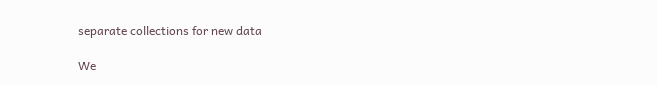separate collections for new data

We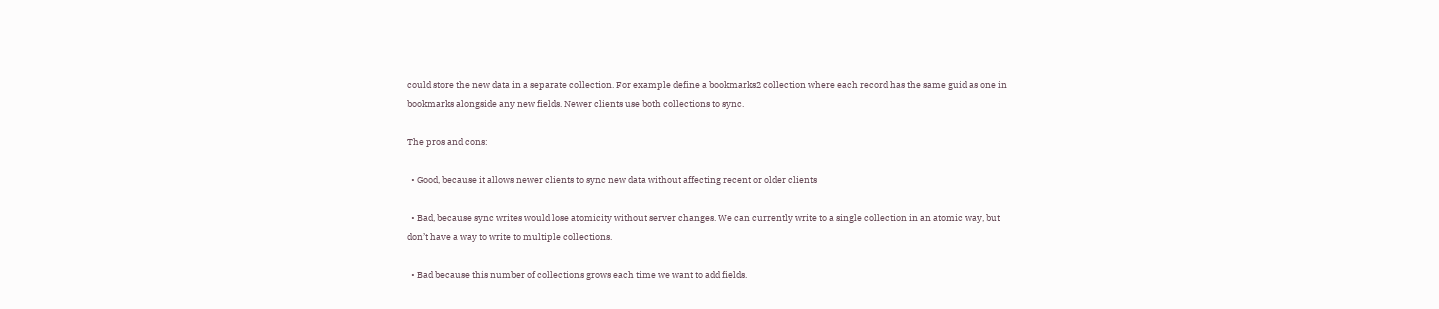could store the new data in a separate collection. For example define a bookmarks2 collection where each record has the same guid as one in bookmarks alongside any new fields. Newer clients use both collections to sync.

The pros and cons:

  • Good, because it allows newer clients to sync new data without affecting recent or older clients

  • Bad, because sync writes would lose atomicity without server changes. We can currently write to a single collection in an atomic way, but don’t have a way to write to multiple collections.

  • Bad because this number of collections grows each time we want to add fields.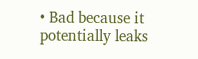• Bad because it potentially leaks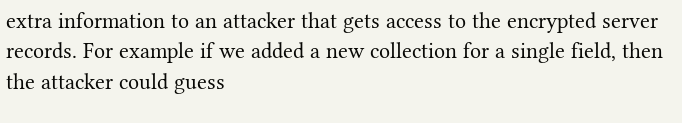extra information to an attacker that gets access to the encrypted server records. For example if we added a new collection for a single field, then the attacker could guess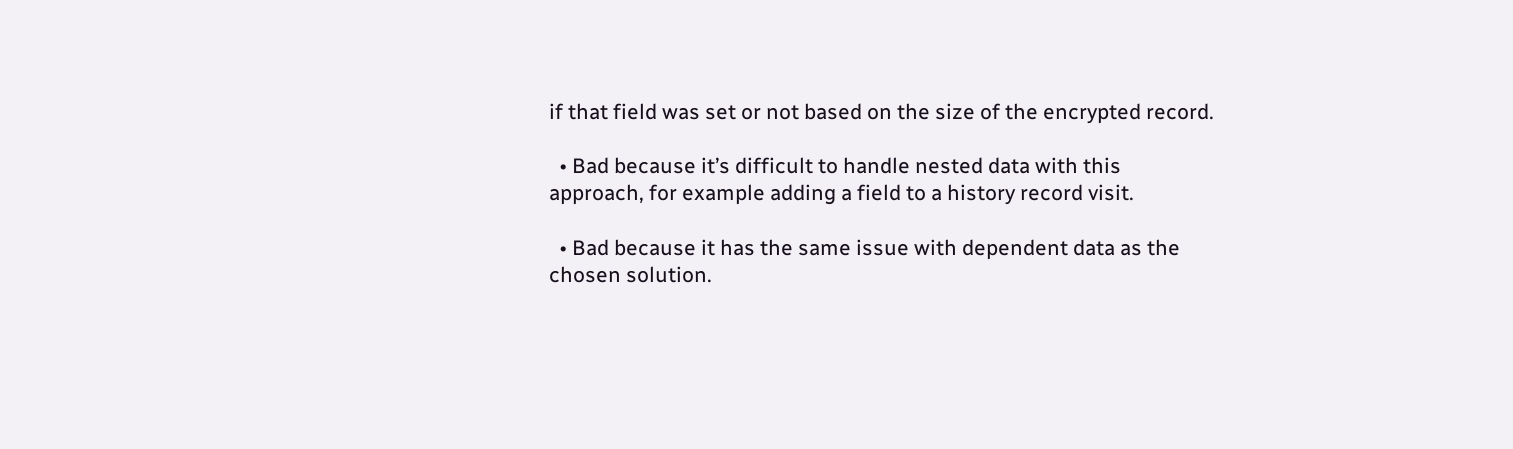if that field was set or not based on the size of the encrypted record.

  • Bad because it’s difficult to handle nested data with this approach, for example adding a field to a history record visit.

  • Bad because it has the same issue with dependent data as the chosen solution.